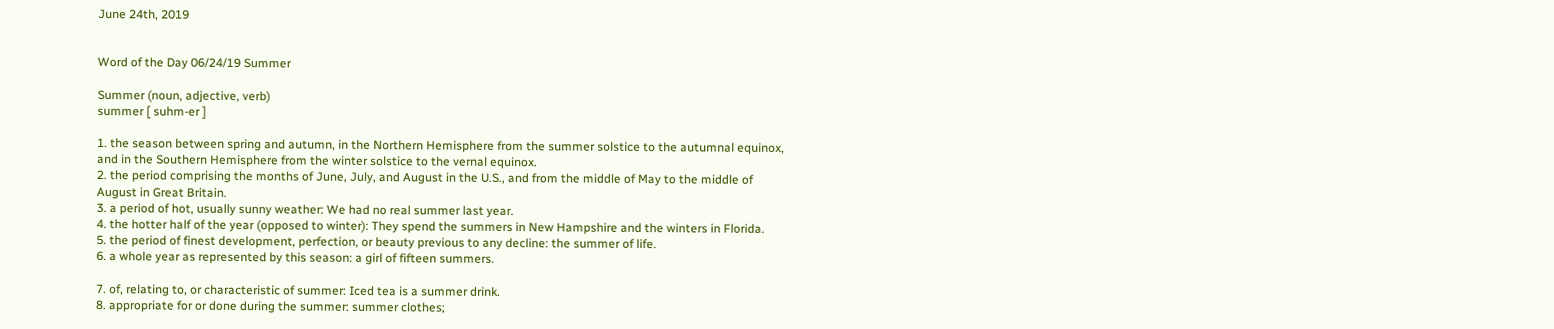June 24th, 2019


Word of the Day 06/24/19 Summer

Summer (noun, adjective, verb)
summer [ suhm-er ]

1. the season between spring and autumn, in the Northern Hemisphere from the summer solstice to the autumnal equinox, and in the Southern Hemisphere from the winter solstice to the vernal equinox.
2. the period comprising the months of June, July, and August in the U.S., and from the middle of May to the middle of August in Great Britain.
3. a period of hot, usually sunny weather: We had no real summer last year.
4. the hotter half of the year (opposed to winter): They spend the summers in New Hampshire and the winters in Florida.
5. the period of finest development, perfection, or beauty previous to any decline: the summer of life.
6. a whole year as represented by this season: a girl of fifteen summers.

7. of, relating to, or characteristic of summer: Iced tea is a summer drink.
8. appropriate for or done during the summer: summer clothes;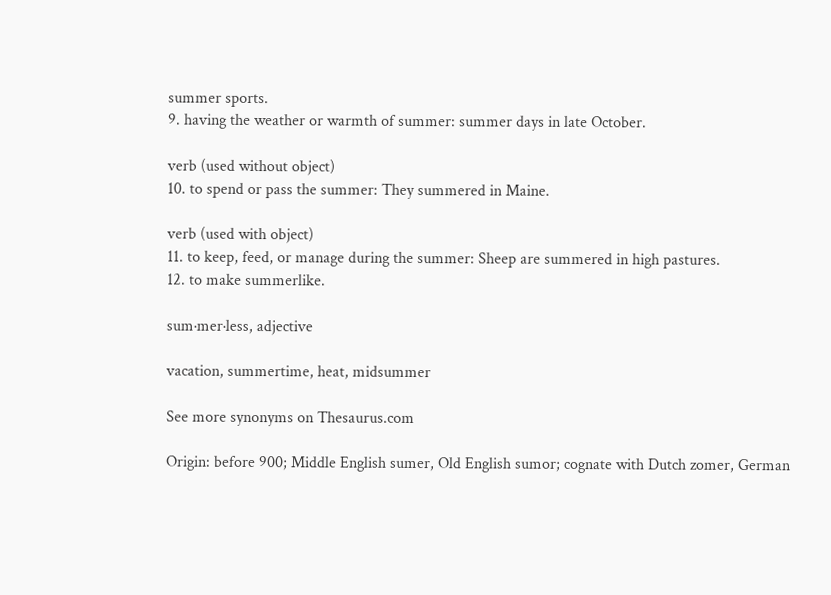summer sports.
9. having the weather or warmth of summer: summer days in late October.

verb (used without object)
10. to spend or pass the summer: They summered in Maine.

verb (used with object)
11. to keep, feed, or manage during the summer: Sheep are summered in high pastures.
12. to make summerlike.

sum·mer·less, adjective

vacation, summertime, heat, midsummer

See more synonyms on Thesaurus.com

Origin: before 900; Middle English sumer, Old English sumor; cognate with Dutch zomer, German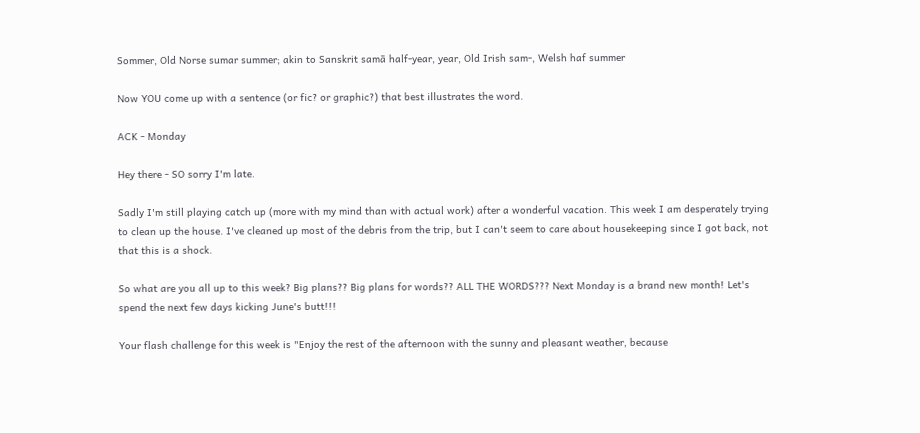Sommer, Old Norse sumar summer; akin to Sanskrit samā half-year, year, Old Irish sam-, Welsh haf summer

Now YOU come up with a sentence (or fic? or graphic?) that best illustrates the word.

ACK - Monday

Hey there - SO sorry I'm late.

Sadly I'm still playing catch up (more with my mind than with actual work) after a wonderful vacation. This week I am desperately trying to clean up the house. I've cleaned up most of the debris from the trip, but I can't seem to care about housekeeping since I got back, not that this is a shock.

So what are you all up to this week? Big plans?? Big plans for words?? ALL THE WORDS??? Next Monday is a brand new month! Let's spend the next few days kicking June's butt!!!

Your flash challenge for this week is "Enjoy the rest of the afternoon with the sunny and pleasant weather, because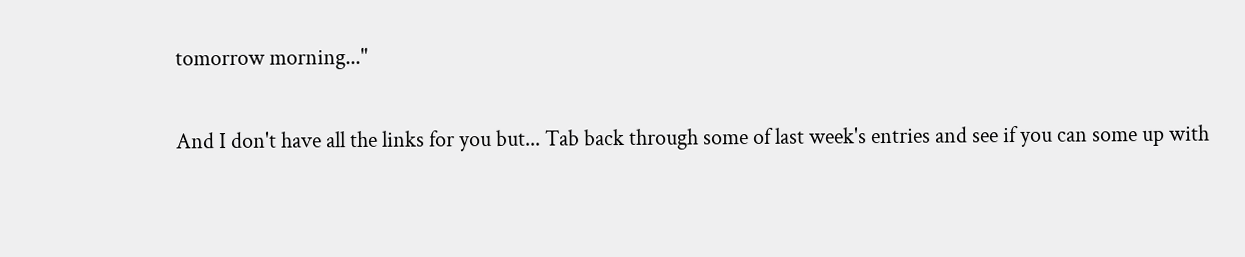tomorrow morning..."

And I don't have all the links for you but... Tab back through some of last week's entries and see if you can some up with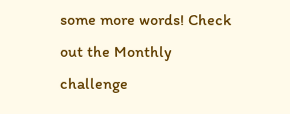some more words! Check out the Monthly challenge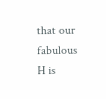that our fabulous H is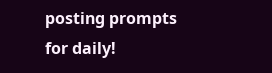posting prompts for daily!